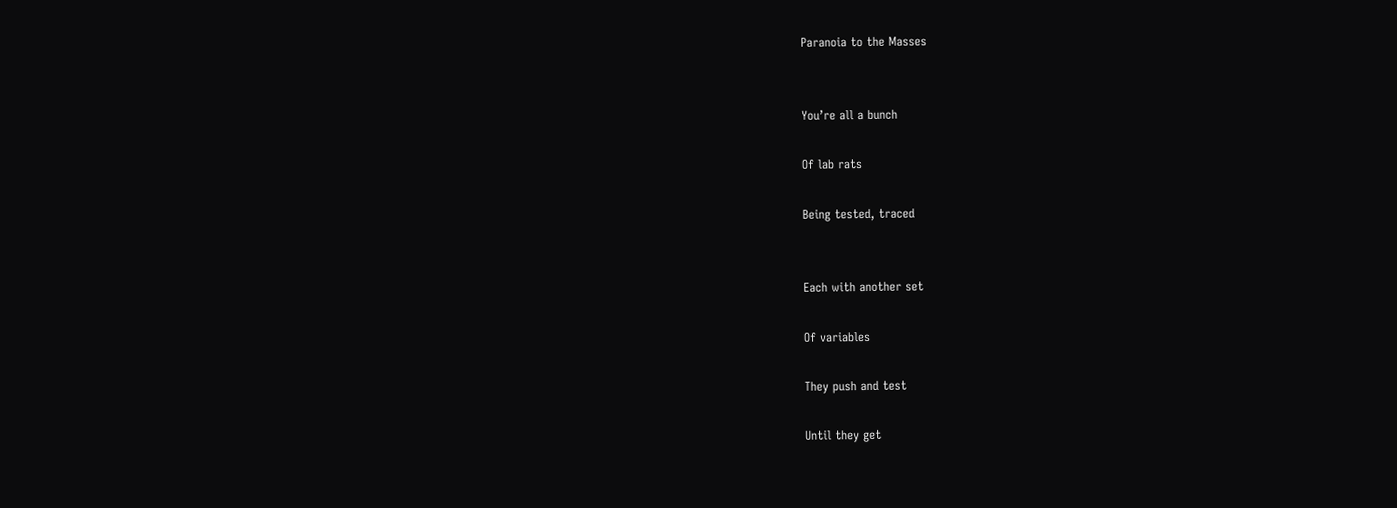Paranoia to the Masses


You’re all a bunch

Of lab rats

Being tested, traced


Each with another set

Of variables

They push and test

Until they get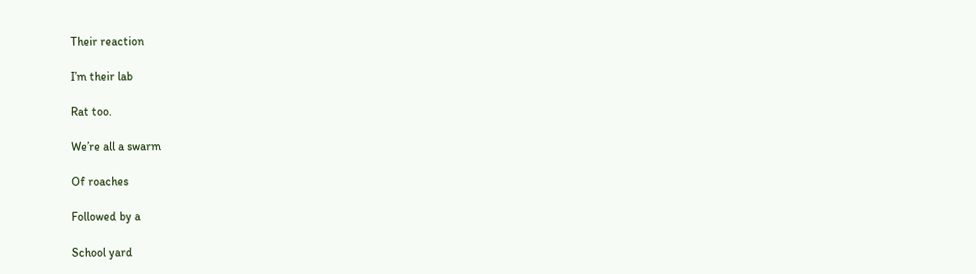Their reaction

I’m their lab

Rat too.

We’re all a swarm

Of roaches

Followed by a

School yard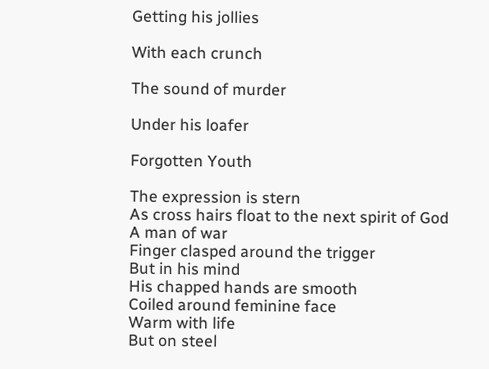Getting his jollies

With each crunch

The sound of murder

Under his loafer

Forgotten Youth

The expression is stern
As cross hairs float to the next spirit of God
A man of war
Finger clasped around the trigger
But in his mind
His chapped hands are smooth
Coiled around feminine face
Warm with life
But on steel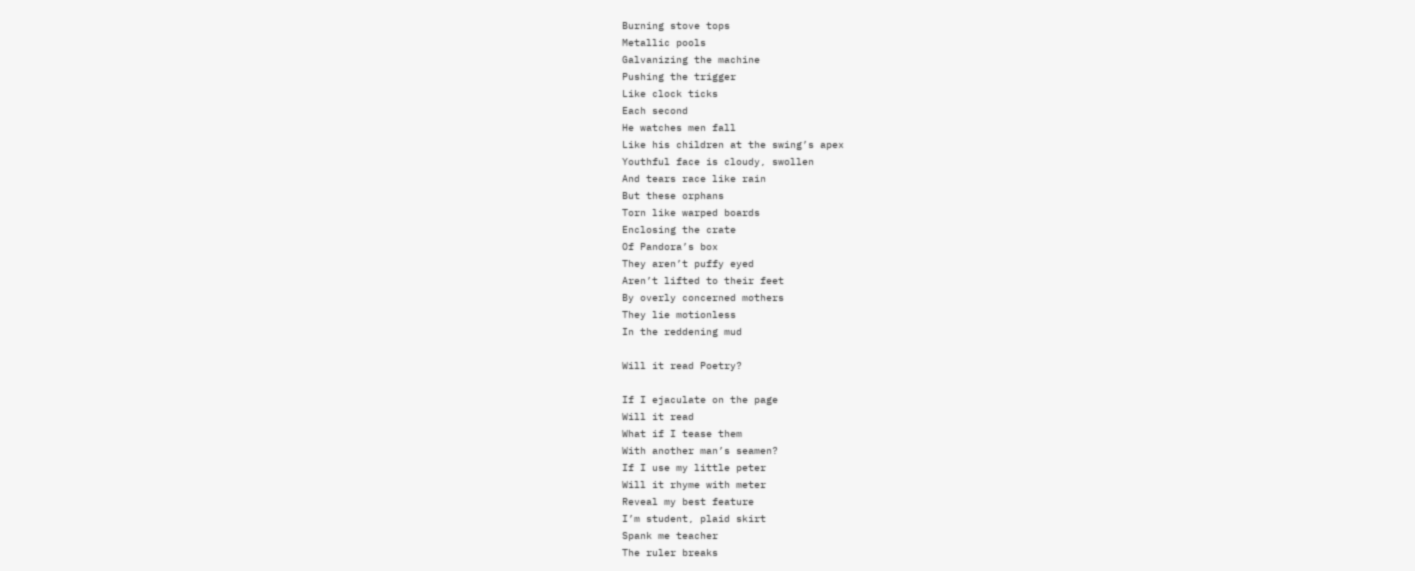Burning stove tops
Metallic pools
Galvanizing the machine
Pushing the trigger
Like clock ticks
Each second
He watches men fall
Like his children at the swing’s apex
Youthful face is cloudy, swollen
And tears race like rain
But these orphans
Torn like warped boards
Enclosing the crate
Of Pandora’s box
They aren’t puffy eyed
Aren’t lifted to their feet
By overly concerned mothers
They lie motionless
In the reddening mud

Will it read Poetry?

If I ejaculate on the page
Will it read
What if I tease them
With another man’s seamen?
If I use my little peter
Will it rhyme with meter
Reveal my best feature
I’m student, plaid skirt
Spank me teacher
The ruler breaks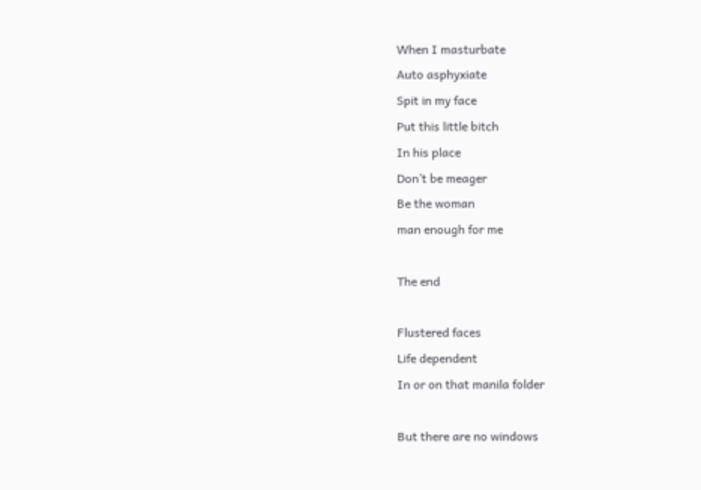When I masturbate
Auto asphyxiate
Spit in my face
Put this little bitch
In his place
Don’t be meager
Be the woman
man enough for me

The end

Flustered faces
Life dependent
In or on that manila folder

But there are no windows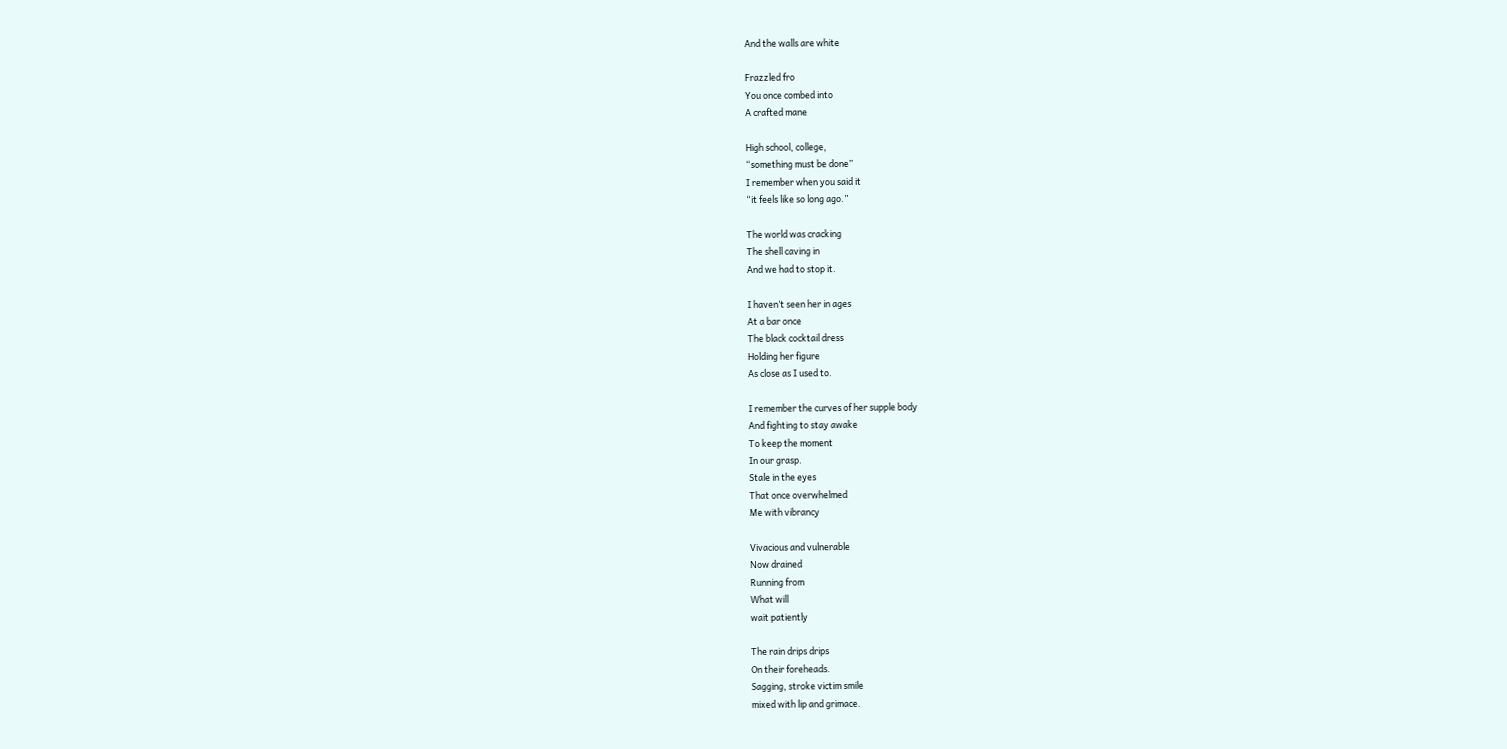And the walls are white

Frazzled fro
You once combed into
A crafted mane

High school, college,
“something must be done”
I remember when you said it
“it feels like so long ago.”

The world was cracking
The shell caving in
And we had to stop it.

I haven’t seen her in ages
At a bar once
The black cocktail dress
Holding her figure
As close as I used to.

I remember the curves of her supple body
And fighting to stay awake
To keep the moment
In our grasp.
Stale in the eyes
That once overwhelmed
Me with vibrancy

Vivacious and vulnerable
Now drained
Running from
What will
wait patiently

The rain drips drips
On their foreheads.
Sagging, stroke victim smile
mixed with lip and grimace.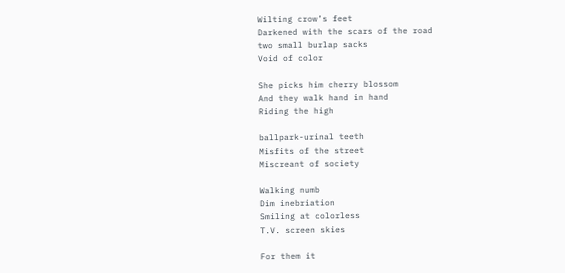Wilting crow’s feet
Darkened with the scars of the road
two small burlap sacks
Void of color

She picks him cherry blossom
And they walk hand in hand
Riding the high

ballpark-urinal teeth
Misfits of the street
Miscreant of society

Walking numb
Dim inebriation
Smiling at colorless
T.V. screen skies

For them it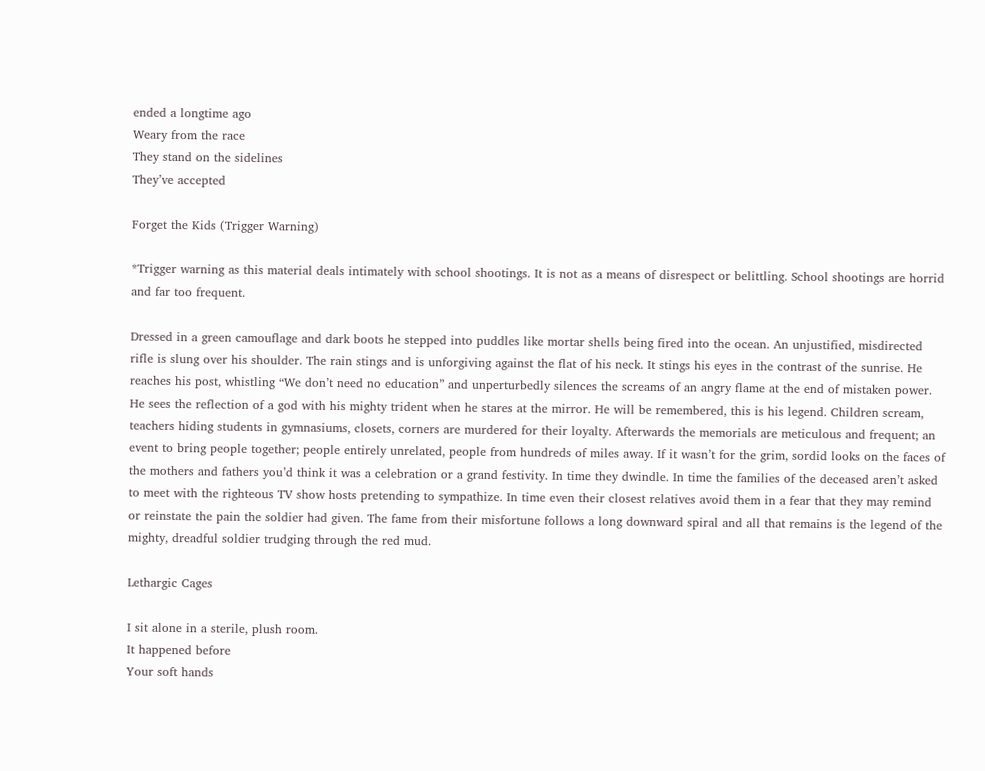ended a longtime ago
Weary from the race
They stand on the sidelines
They’ve accepted

Forget the Kids (Trigger Warning)

*Trigger warning as this material deals intimately with school shootings. It is not as a means of disrespect or belittling. School shootings are horrid and far too frequent.

Dressed in a green camouflage and dark boots he stepped into puddles like mortar shells being fired into the ocean. An unjustified, misdirected rifle is slung over his shoulder. The rain stings and is unforgiving against the flat of his neck. It stings his eyes in the contrast of the sunrise. He reaches his post, whistling “We don’t need no education” and unperturbedly silences the screams of an angry flame at the end of mistaken power. He sees the reflection of a god with his mighty trident when he stares at the mirror. He will be remembered, this is his legend. Children scream, teachers hiding students in gymnasiums, closets, corners are murdered for their loyalty. Afterwards the memorials are meticulous and frequent; an event to bring people together; people entirely unrelated, people from hundreds of miles away. If it wasn’t for the grim, sordid looks on the faces of the mothers and fathers you’d think it was a celebration or a grand festivity. In time they dwindle. In time the families of the deceased aren’t asked to meet with the righteous TV show hosts pretending to sympathize. In time even their closest relatives avoid them in a fear that they may remind or reinstate the pain the soldier had given. The fame from their misfortune follows a long downward spiral and all that remains is the legend of the mighty, dreadful soldier trudging through the red mud.

Lethargic Cages

I sit alone in a sterile, plush room.
It happened before
Your soft hands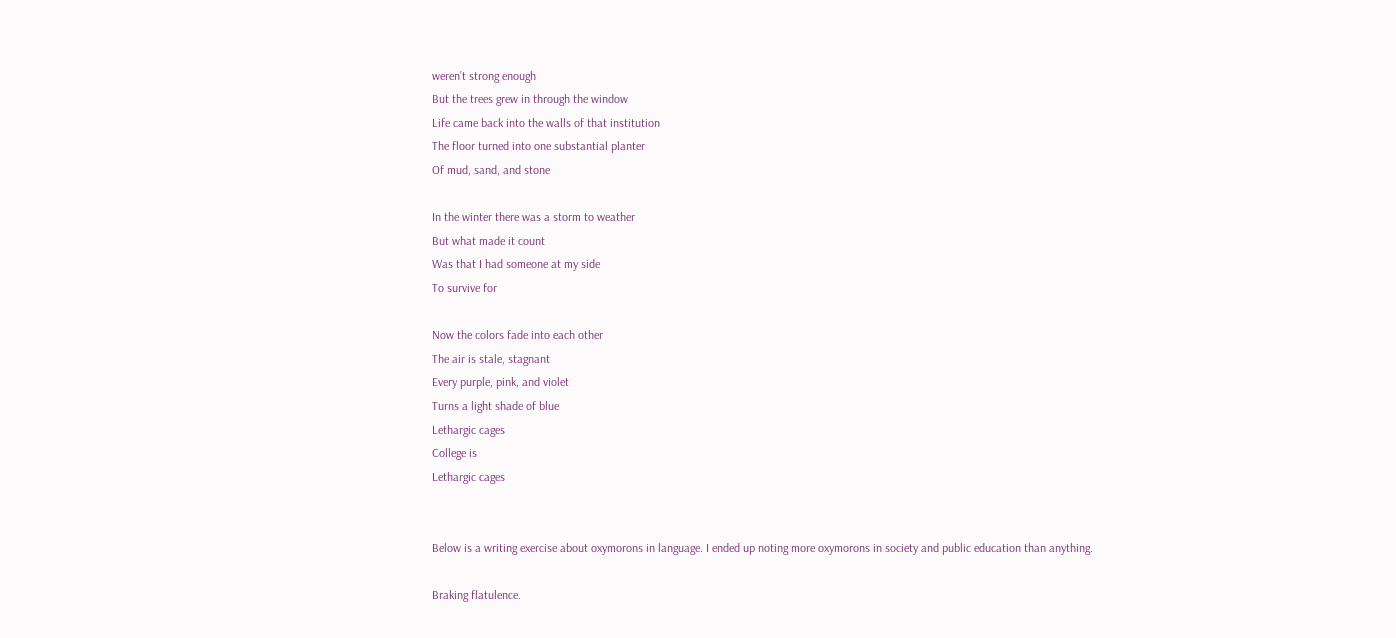weren’t strong enough
But the trees grew in through the window
Life came back into the walls of that institution
The floor turned into one substantial planter
Of mud, sand, and stone

In the winter there was a storm to weather
But what made it count
Was that I had someone at my side
To survive for

Now the colors fade into each other
The air is stale, stagnant
Every purple, pink, and violet
Turns a light shade of blue
Lethargic cages
College is
Lethargic cages


Below is a writing exercise about oxymorons in language. I ended up noting more oxymorons in society and public education than anything.

Braking flatulence.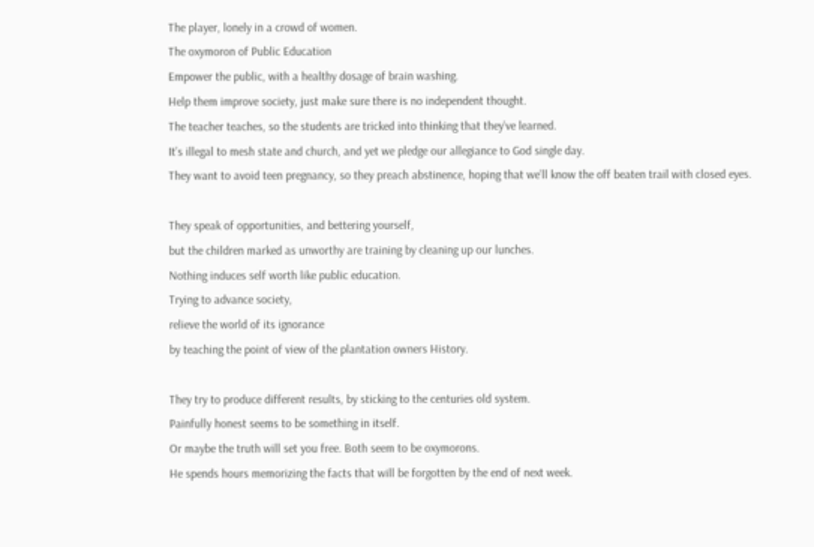The player, lonely in a crowd of women.
The oxymoron of Public Education
Empower the public, with a healthy dosage of brain washing.
Help them improve society, just make sure there is no independent thought.
The teacher teaches, so the students are tricked into thinking that they’ve learned.
It’s illegal to mesh state and church, and yet we pledge our allegiance to God single day.
They want to avoid teen pregnancy, so they preach abstinence, hoping that we’ll know the off beaten trail with closed eyes.

They speak of opportunities, and bettering yourself,
but the children marked as unworthy are training by cleaning up our lunches.
Nothing induces self worth like public education.
Trying to advance society,
relieve the world of its ignorance
by teaching the point of view of the plantation owners History.

They try to produce different results, by sticking to the centuries old system.
Painfully honest seems to be something in itself.
Or maybe the truth will set you free. Both seem to be oxymorons.
He spends hours memorizing the facts that will be forgotten by the end of next week.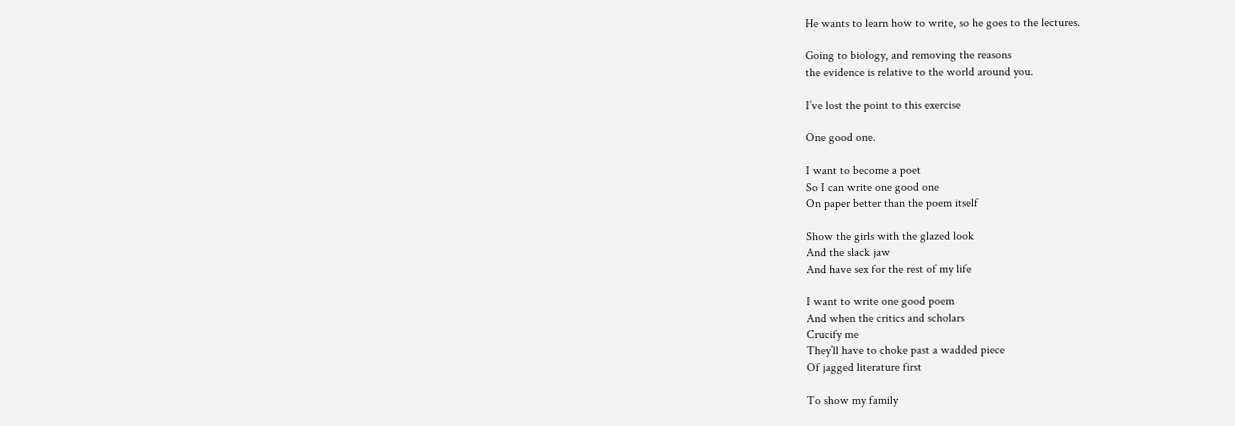He wants to learn how to write, so he goes to the lectures.

Going to biology, and removing the reasons
the evidence is relative to the world around you.

I’ve lost the point to this exercise

One good one.

I want to become a poet
So I can write one good one
On paper better than the poem itself

Show the girls with the glazed look
And the slack jaw
And have sex for the rest of my life

I want to write one good poem
And when the critics and scholars
Crucify me
They’ll have to choke past a wadded piece
Of jagged literature first

To show my family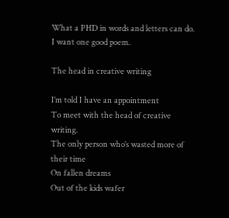What a PHD in words and letters can do.
I want one good poem.

The head in creative writing

I’m told I have an appointment
To meet with the head of creative writing.
The only person who’s wasted more of their time
On fallen dreams
Out of the kids wafer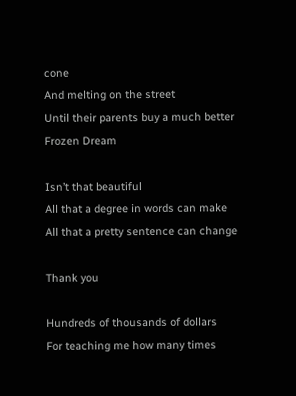cone
And melting on the street
Until their parents buy a much better
Frozen Dream

Isn’t that beautiful
All that a degree in words can make
All that a pretty sentence can change

Thank you

Hundreds of thousands of dollars
For teaching me how many times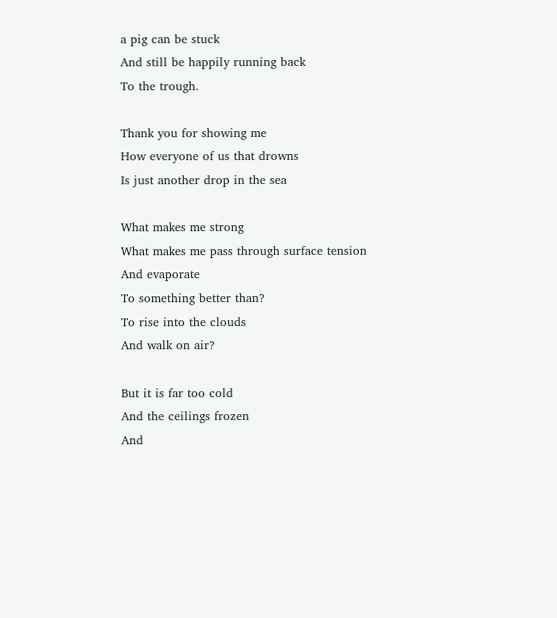a pig can be stuck
And still be happily running back
To the trough.

Thank you for showing me
How everyone of us that drowns
Is just another drop in the sea

What makes me strong
What makes me pass through surface tension
And evaporate
To something better than?
To rise into the clouds
And walk on air?

But it is far too cold
And the ceilings frozen
And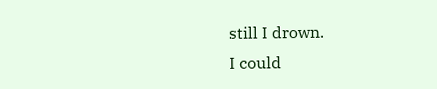still I drown.
I could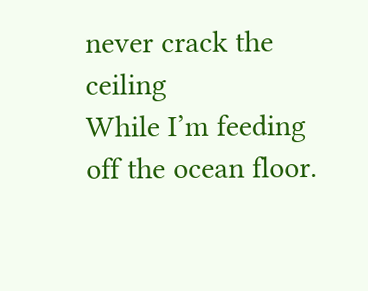never crack the ceiling
While I’m feeding off the ocean floor.